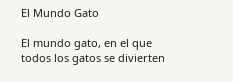El Mundo Gato

El mundo gato, en el que todos los gatos se divierten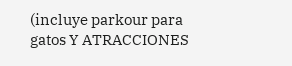(incluye parkour para gatos Y ATRACCIONES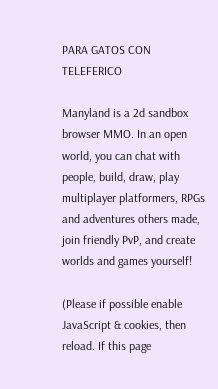PARA GATOS CON TELEFERICO

Manyland is a 2d sandbox browser MMO. In an open world, you can chat with people, build, draw, play multiplayer platformers, RPGs and adventures others made, join friendly PvP, and create worlds and games yourself!

(Please if possible enable JavaScript & cookies, then reload. If this page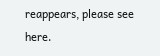reappears, please see here.